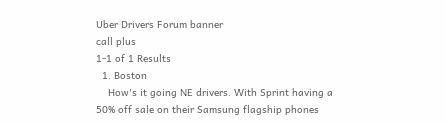Uber Drivers Forum banner
call plus
1-1 of 1 Results
  1. Boston
    How's it going NE drivers. With Sprint having a 50% off sale on their Samsung flagship phones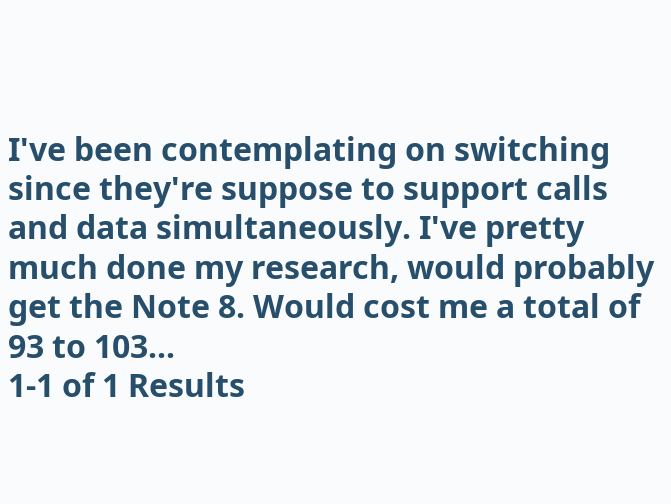I've been contemplating on switching since they're suppose to support calls and data simultaneously. I've pretty much done my research, would probably get the Note 8. Would cost me a total of 93 to 103...
1-1 of 1 Results